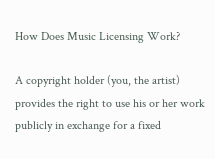How Does Music Licensing Work?

A copyright holder (you, the artist) provides the right to use his or her work publicly in exchange for a fixed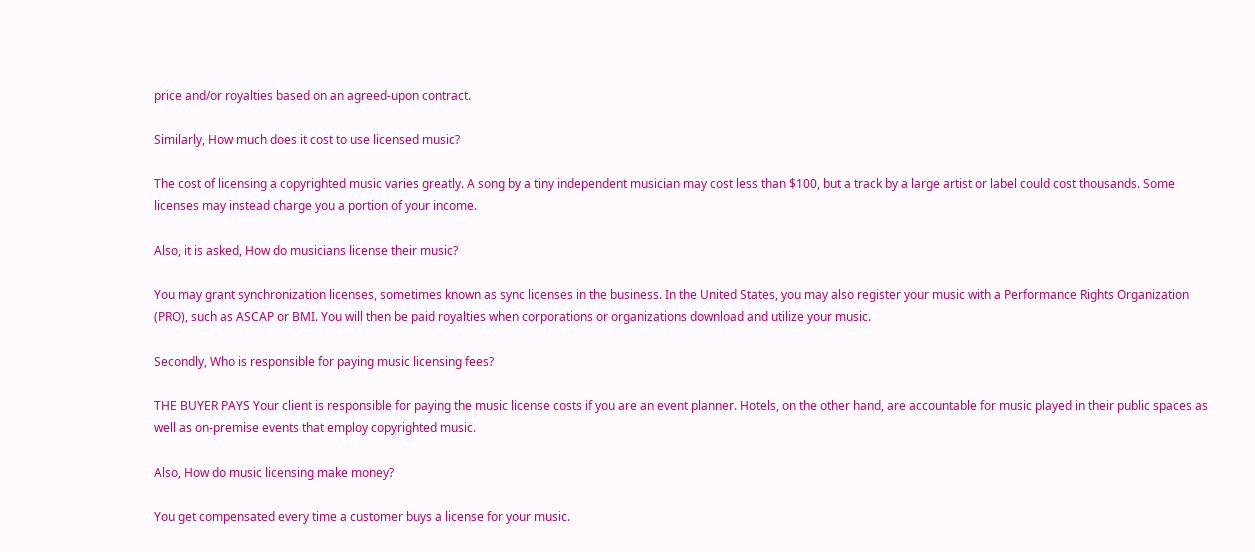price and/or royalties based on an agreed-upon contract.

Similarly, How much does it cost to use licensed music?

The cost of licensing a copyrighted music varies greatly. A song by a tiny independent musician may cost less than $100, but a track by a large artist or label could cost thousands. Some licenses may instead charge you a portion of your income.

Also, it is asked, How do musicians license their music?

You may grant synchronization licenses, sometimes known as sync licenses in the business. In the United States, you may also register your music with a Performance Rights Organization (PRO), such as ASCAP or BMI. You will then be paid royalties when corporations or organizations download and utilize your music.

Secondly, Who is responsible for paying music licensing fees?

THE BUYER PAYS Your client is responsible for paying the music license costs if you are an event planner. Hotels, on the other hand, are accountable for music played in their public spaces as well as on-premise events that employ copyrighted music.

Also, How do music licensing make money?

You get compensated every time a customer buys a license for your music.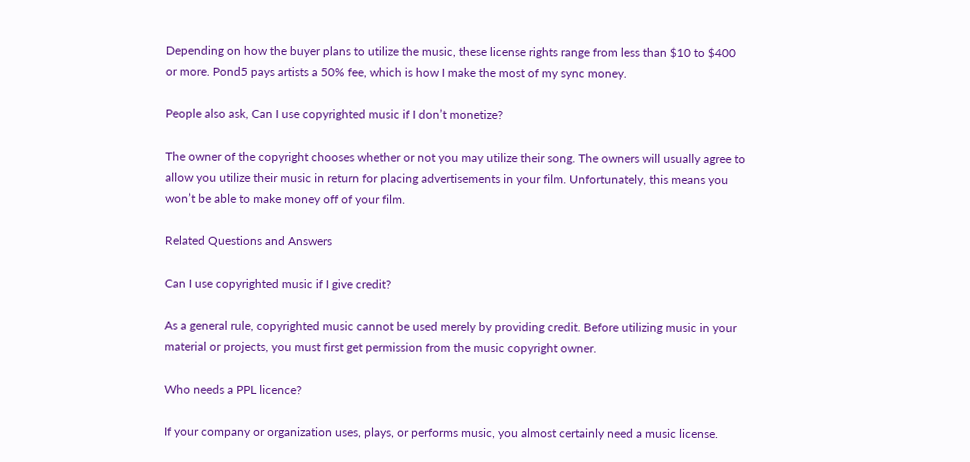Depending on how the buyer plans to utilize the music, these license rights range from less than $10 to $400 or more. Pond5 pays artists a 50% fee, which is how I make the most of my sync money.

People also ask, Can I use copyrighted music if I don’t monetize?

The owner of the copyright chooses whether or not you may utilize their song. The owners will usually agree to allow you utilize their music in return for placing advertisements in your film. Unfortunately, this means you won’t be able to make money off of your film.

Related Questions and Answers

Can I use copyrighted music if I give credit?

As a general rule, copyrighted music cannot be used merely by providing credit. Before utilizing music in your material or projects, you must first get permission from the music copyright owner.

Who needs a PPL licence?

If your company or organization uses, plays, or performs music, you almost certainly need a music license.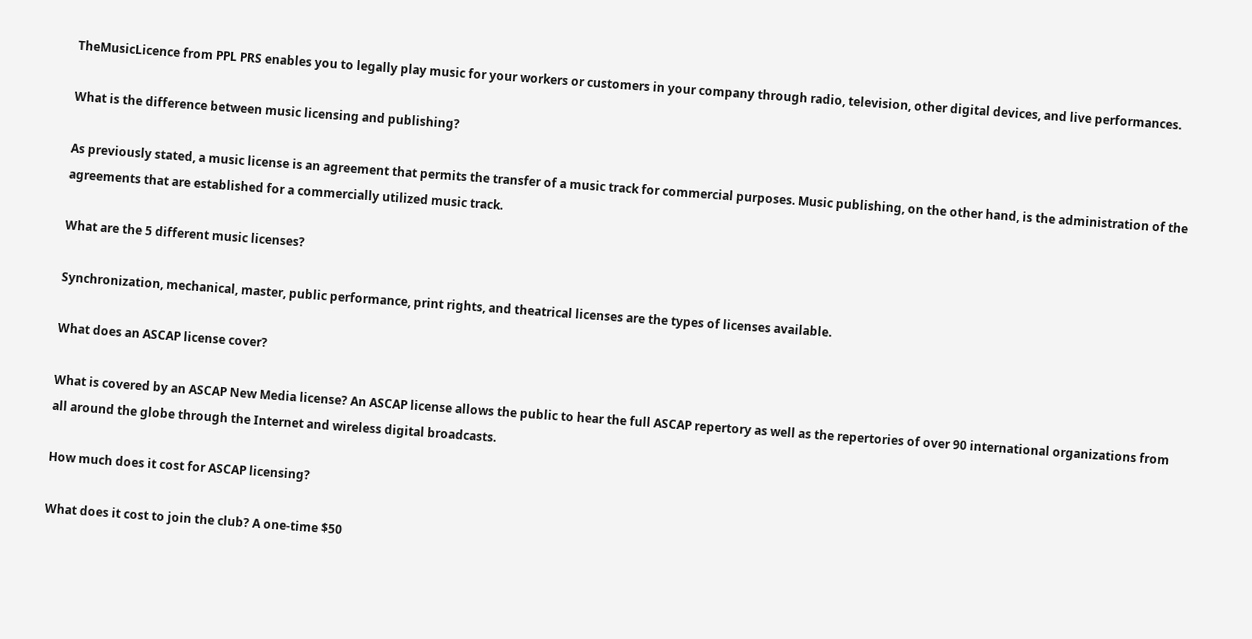TheMusicLicence from PPL PRS enables you to legally play music for your workers or customers in your company through radio, television, other digital devices, and live performances.

What is the difference between music licensing and publishing?

As previously stated, a music license is an agreement that permits the transfer of a music track for commercial purposes. Music publishing, on the other hand, is the administration of the agreements that are established for a commercially utilized music track.

What are the 5 different music licenses?

Synchronization, mechanical, master, public performance, print rights, and theatrical licenses are the types of licenses available.

What does an ASCAP license cover?

What is covered by an ASCAP New Media license? An ASCAP license allows the public to hear the full ASCAP repertory as well as the repertories of over 90 international organizations from all around the globe through the Internet and wireless digital broadcasts.

How much does it cost for ASCAP licensing?

What does it cost to join the club? A one-time $50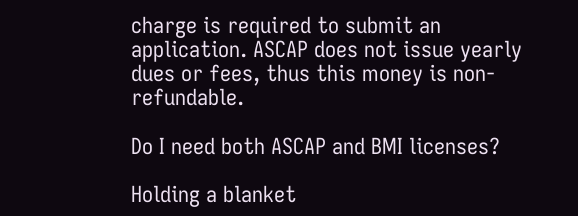charge is required to submit an application. ASCAP does not issue yearly dues or fees, thus this money is non-refundable.

Do I need both ASCAP and BMI licenses?

Holding a blanket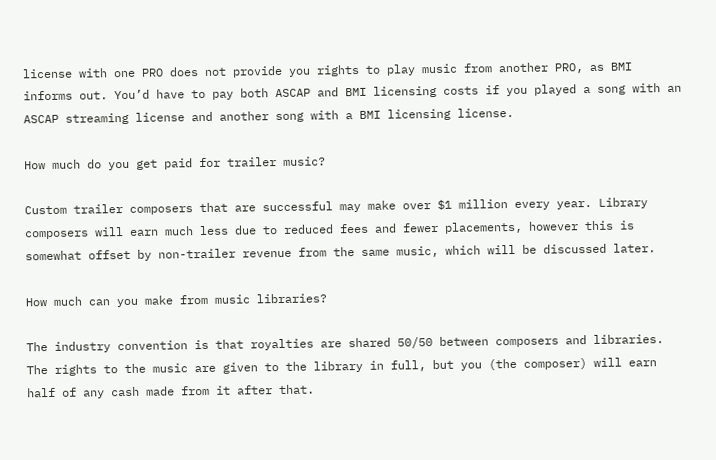license with one PRO does not provide you rights to play music from another PRO, as BMI informs out. You’d have to pay both ASCAP and BMI licensing costs if you played a song with an ASCAP streaming license and another song with a BMI licensing license.

How much do you get paid for trailer music?

Custom trailer composers that are successful may make over $1 million every year. Library composers will earn much less due to reduced fees and fewer placements, however this is somewhat offset by non-trailer revenue from the same music, which will be discussed later.

How much can you make from music libraries?

The industry convention is that royalties are shared 50/50 between composers and libraries. The rights to the music are given to the library in full, but you (the composer) will earn half of any cash made from it after that.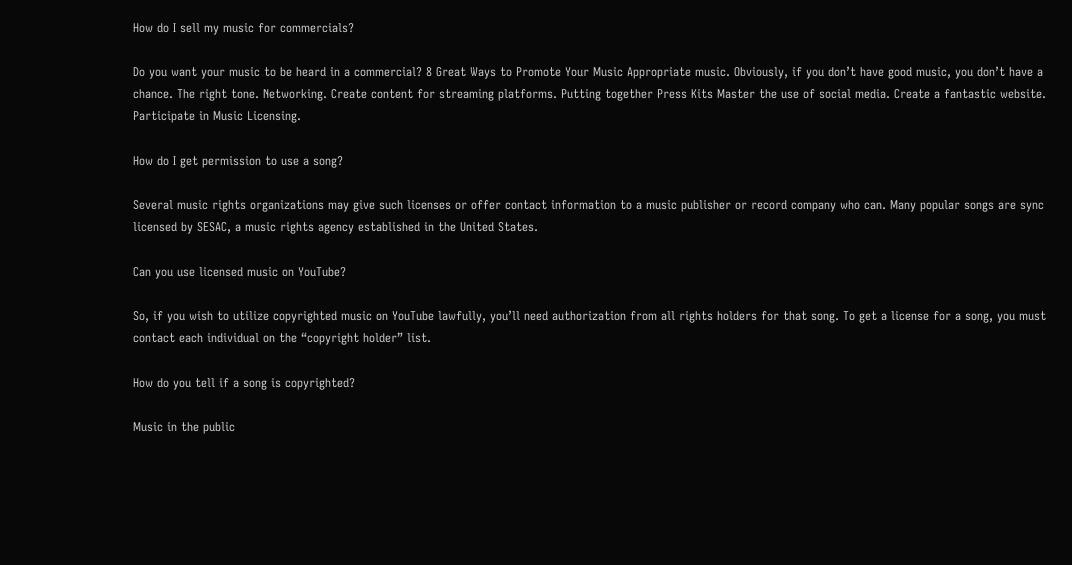How do I sell my music for commercials?

Do you want your music to be heard in a commercial? 8 Great Ways to Promote Your Music Appropriate music. Obviously, if you don’t have good music, you don’t have a chance. The right tone. Networking. Create content for streaming platforms. Putting together Press Kits Master the use of social media. Create a fantastic website. Participate in Music Licensing.

How do I get permission to use a song?

Several music rights organizations may give such licenses or offer contact information to a music publisher or record company who can. Many popular songs are sync licensed by SESAC, a music rights agency established in the United States.

Can you use licensed music on YouTube?

So, if you wish to utilize copyrighted music on YouTube lawfully, you’ll need authorization from all rights holders for that song. To get a license for a song, you must contact each individual on the “copyright holder” list.

How do you tell if a song is copyrighted?

Music in the public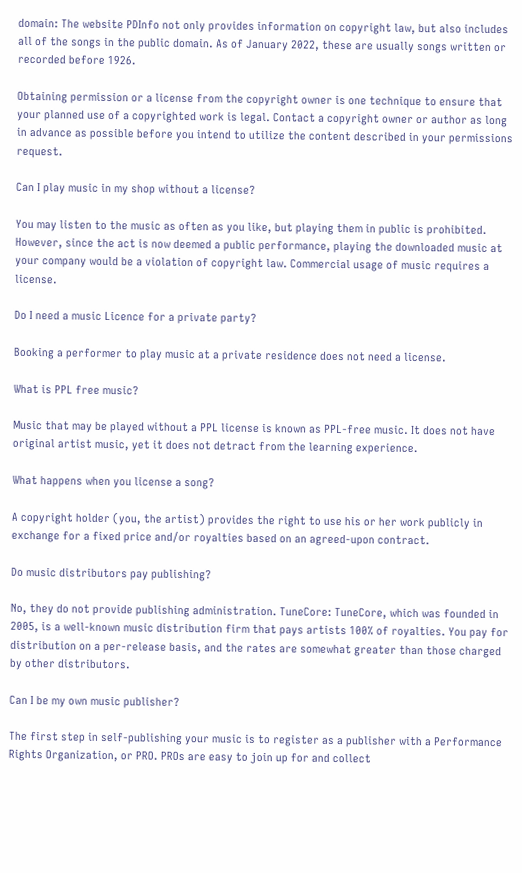domain: The website PDInfo not only provides information on copyright law, but also includes all of the songs in the public domain. As of January 2022, these are usually songs written or recorded before 1926.

Obtaining permission or a license from the copyright owner is one technique to ensure that your planned use of a copyrighted work is legal. Contact a copyright owner or author as long in advance as possible before you intend to utilize the content described in your permissions request.

Can I play music in my shop without a license?

You may listen to the music as often as you like, but playing them in public is prohibited. However, since the act is now deemed a public performance, playing the downloaded music at your company would be a violation of copyright law. Commercial usage of music requires a license.

Do I need a music Licence for a private party?

Booking a performer to play music at a private residence does not need a license.

What is PPL free music?

Music that may be played without a PPL license is known as PPL-free music. It does not have original artist music, yet it does not detract from the learning experience.

What happens when you license a song?

A copyright holder (you, the artist) provides the right to use his or her work publicly in exchange for a fixed price and/or royalties based on an agreed-upon contract.

Do music distributors pay publishing?

No, they do not provide publishing administration. TuneCore: TuneCore, which was founded in 2005, is a well-known music distribution firm that pays artists 100% of royalties. You pay for distribution on a per-release basis, and the rates are somewhat greater than those charged by other distributors.

Can I be my own music publisher?

The first step in self-publishing your music is to register as a publisher with a Performance Rights Organization, or PRO. PROs are easy to join up for and collect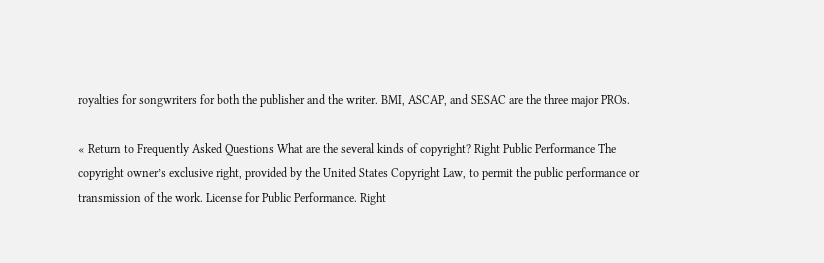royalties for songwriters for both the publisher and the writer. BMI, ASCAP, and SESAC are the three major PROs.

« Return to Frequently Asked Questions What are the several kinds of copyright? Right Public Performance The copyright owner’s exclusive right, provided by the United States Copyright Law, to permit the public performance or transmission of the work. License for Public Performance. Right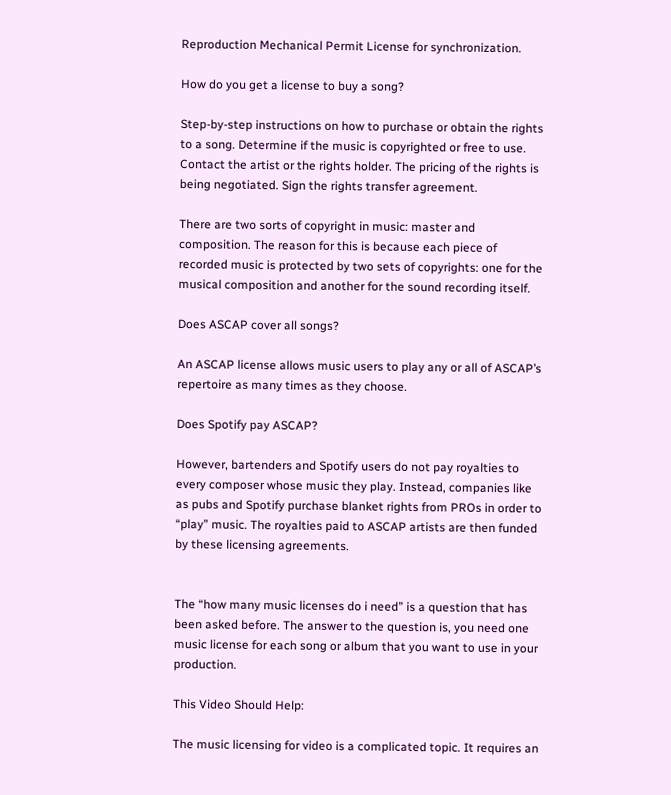Reproduction Mechanical Permit License for synchronization.

How do you get a license to buy a song?

Step-by-step instructions on how to purchase or obtain the rights to a song. Determine if the music is copyrighted or free to use. Contact the artist or the rights holder. The pricing of the rights is being negotiated. Sign the rights transfer agreement.

There are two sorts of copyright in music: master and composition. The reason for this is because each piece of recorded music is protected by two sets of copyrights: one for the musical composition and another for the sound recording itself.

Does ASCAP cover all songs?

An ASCAP license allows music users to play any or all of ASCAP’s repertoire as many times as they choose.

Does Spotify pay ASCAP?

However, bartenders and Spotify users do not pay royalties to every composer whose music they play. Instead, companies like as pubs and Spotify purchase blanket rights from PROs in order to “play” music. The royalties paid to ASCAP artists are then funded by these licensing agreements.


The “how many music licenses do i need” is a question that has been asked before. The answer to the question is, you need one music license for each song or album that you want to use in your production.

This Video Should Help:

The music licensing for video is a complicated topic. It requires an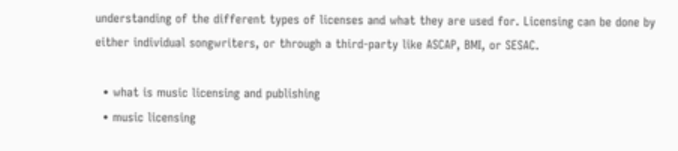understanding of the different types of licenses and what they are used for. Licensing can be done by either individual songwriters, or through a third-party like ASCAP, BMI, or SESAC.

  • what is music licensing and publishing
  • music licensing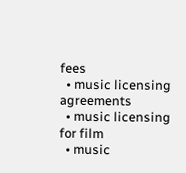fees
  • music licensing agreements
  • music licensing for film
  • music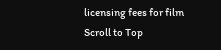licensing fees for film
Scroll to Top